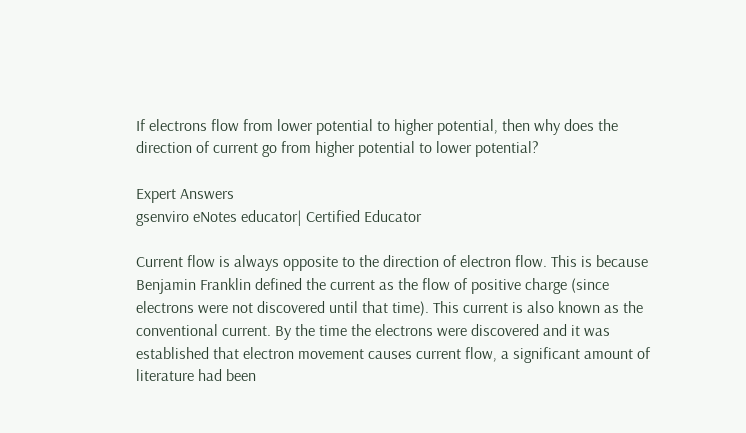If electrons flow from lower potential to higher potential, then why does the direction of current go from higher potential to lower potential?

Expert Answers
gsenviro eNotes educator| Certified Educator

Current flow is always opposite to the direction of electron flow. This is because Benjamin Franklin defined the current as the flow of positive charge (since electrons were not discovered until that time). This current is also known as the conventional current. By the time the electrons were discovered and it was established that electron movement causes current flow, a significant amount of literature had been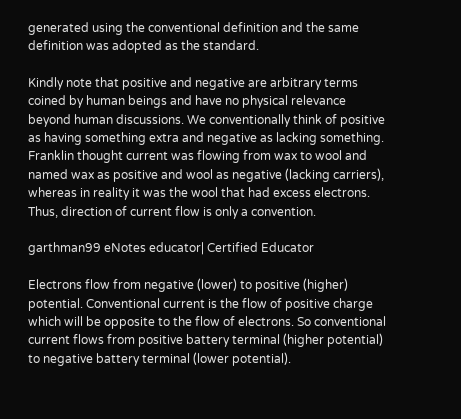generated using the conventional definition and the same definition was adopted as the standard.

Kindly note that positive and negative are arbitrary terms coined by human beings and have no physical relevance beyond human discussions. We conventionally think of positive as having something extra and negative as lacking something. Franklin thought current was flowing from wax to wool and named wax as positive and wool as negative (lacking carriers), whereas in reality it was the wool that had excess electrons. Thus, direction of current flow is only a convention.

garthman99 eNotes educator| Certified Educator

Electrons flow from negative (lower) to positive (higher) potential. Conventional current is the flow of positive charge which will be opposite to the flow of electrons. So conventional current flows from positive battery terminal (higher potential) to negative battery terminal (lower potential).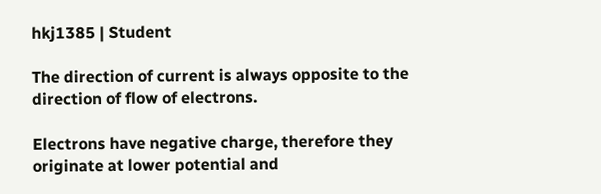hkj1385 | Student

The direction of current is always opposite to the direction of flow of electrons.

Electrons have negative charge, therefore they originate at lower potential and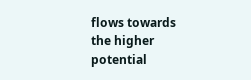flows towards the higher potential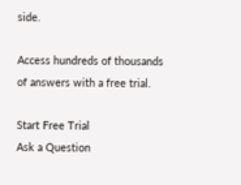side.

Access hundreds of thousands of answers with a free trial.

Start Free Trial
Ask a Question